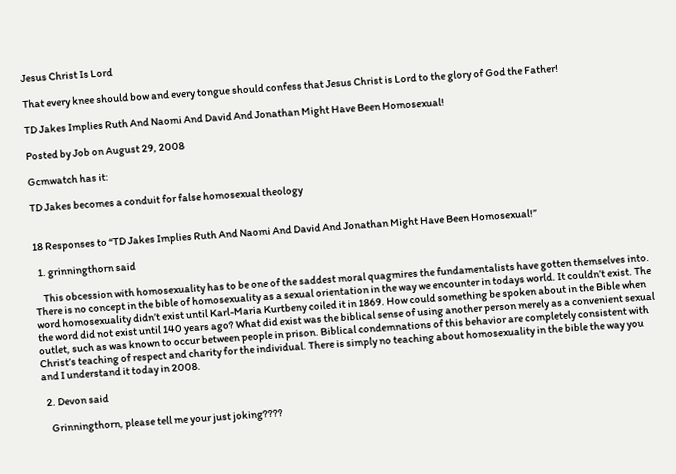Jesus Christ Is Lord

That every knee should bow and every tongue should confess that Jesus Christ is Lord to the glory of God the Father!

TD Jakes Implies Ruth And Naomi And David And Jonathan Might Have Been Homosexual!

Posted by Job on August 29, 2008

Gcmwatch has it:

TD Jakes becomes a conduit for false homosexual theology


18 Responses to “TD Jakes Implies Ruth And Naomi And David And Jonathan Might Have Been Homosexual!”

  1. grinningthorn said

    This obcession with homosexuality has to be one of the saddest moral quagmires the fundamentalists have gotten themselves into. There is no concept in the bible of homosexuality as a sexual orientation in the way we encounter in todays world. It couldn’t exist. The word homosexuality didn’t exist until Karl-Maria Kurtbeny coiled it in 1869. How could something be spoken about in the Bible when the word did not exist until 140 years ago? What did exist was the biblical sense of using another person merely as a convenient sexual outlet, such as was known to occur between people in prison. Biblical condemnations of this behavior are completely consistent with Christ’s teaching of respect and charity for the individual. There is simply no teaching about homosexuality in the bible the way you and I understand it today in 2008.

  2. Devon said

    Grinningthorn, please tell me your just joking????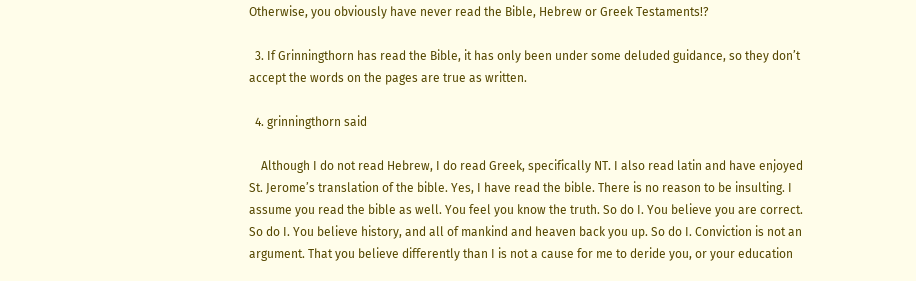Otherwise, you obviously have never read the Bible, Hebrew or Greek Testaments!?

  3. If Grinningthorn has read the Bible, it has only been under some deluded guidance, so they don’t accept the words on the pages are true as written.

  4. grinningthorn said

    Although I do not read Hebrew, I do read Greek, specifically NT. I also read latin and have enjoyed St. Jerome’s translation of the bible. Yes, I have read the bible. There is no reason to be insulting. I assume you read the bible as well. You feel you know the truth. So do I. You believe you are correct. So do I. You believe history, and all of mankind and heaven back you up. So do I. Conviction is not an argument. That you believe differently than I is not a cause for me to deride you, or your education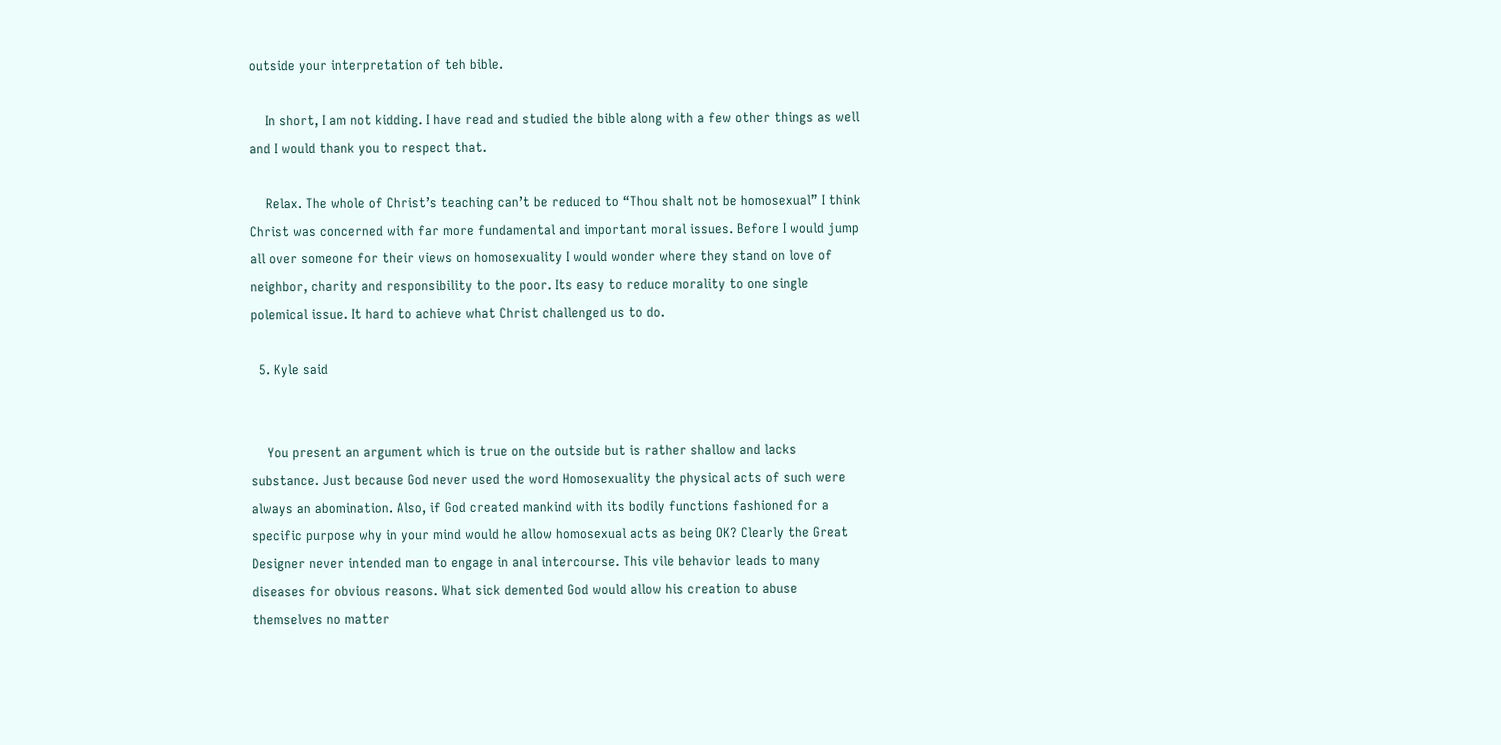outside your interpretation of teh bible.

    In short, I am not kidding. I have read and studied the bible along with a few other things as well and I would thank you to respect that.

    Relax. The whole of Christ’s teaching can’t be reduced to “Thou shalt not be homosexual” I think Christ was concerned with far more fundamental and important moral issues. Before I would jump all over someone for their views on homosexuality I would wonder where they stand on love of neighbor, charity and responsibility to the poor. Its easy to reduce morality to one single polemical issue. It hard to achieve what Christ challenged us to do.

  5. Kyle said


    You present an argument which is true on the outside but is rather shallow and lacks substance. Just because God never used the word Homosexuality the physical acts of such were always an abomination. Also, if God created mankind with its bodily functions fashioned for a specific purpose why in your mind would he allow homosexual acts as being OK? Clearly the Great Designer never intended man to engage in anal intercourse. This vile behavior leads to many diseases for obvious reasons. What sick demented God would allow his creation to abuse themselves no matter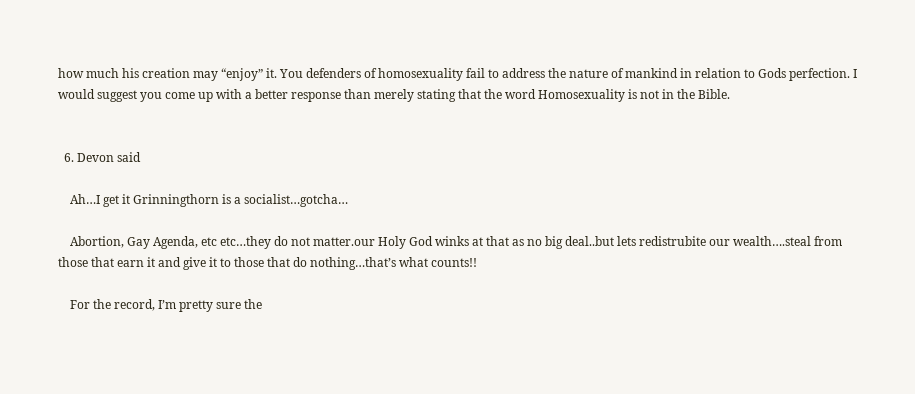how much his creation may “enjoy” it. You defenders of homosexuality fail to address the nature of mankind in relation to Gods perfection. I would suggest you come up with a better response than merely stating that the word Homosexuality is not in the Bible.


  6. Devon said

    Ah…I get it Grinningthorn is a socialist…gotcha…

    Abortion, Gay Agenda, etc etc…they do not matter.our Holy God winks at that as no big deal..but lets redistrubite our wealth….steal from those that earn it and give it to those that do nothing…that’s what counts!!

    For the record, I’m pretty sure the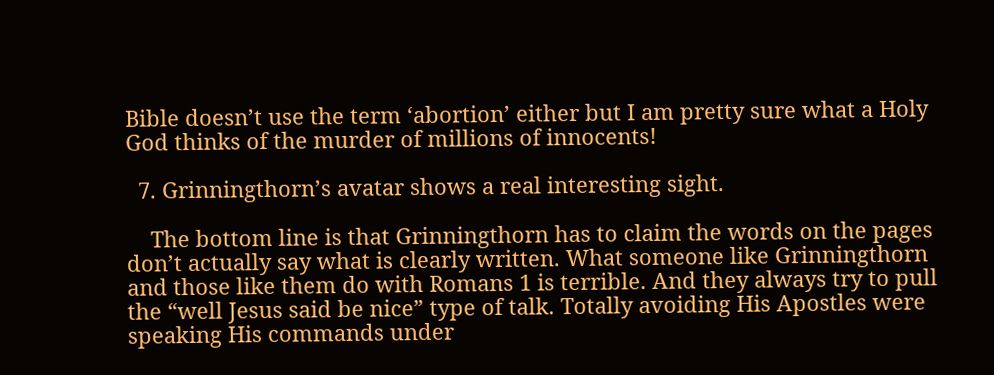Bible doesn’t use the term ‘abortion’ either but I am pretty sure what a Holy God thinks of the murder of millions of innocents!

  7. Grinningthorn’s avatar shows a real interesting sight.

    The bottom line is that Grinningthorn has to claim the words on the pages don’t actually say what is clearly written. What someone like Grinningthorn and those like them do with Romans 1 is terrible. And they always try to pull the “well Jesus said be nice” type of talk. Totally avoiding His Apostles were speaking His commands under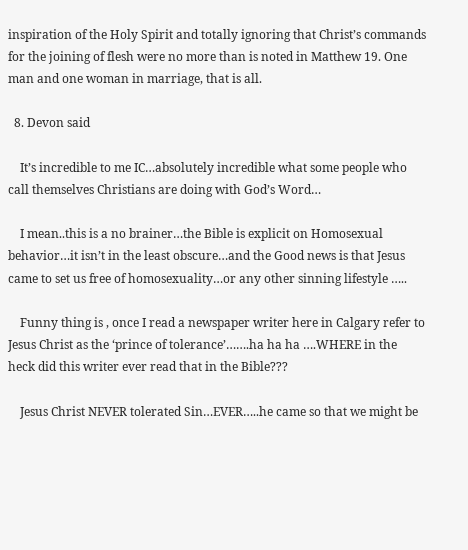inspiration of the Holy Spirit and totally ignoring that Christ’s commands for the joining of flesh were no more than is noted in Matthew 19. One man and one woman in marriage, that is all.

  8. Devon said

    It’s incredible to me IC…absolutely incredible what some people who call themselves Christians are doing with God’s Word…

    I mean..this is a no brainer…the Bible is explicit on Homosexual behavior…it isn’t in the least obscure…and the Good news is that Jesus came to set us free of homosexuality…or any other sinning lifestyle …..

    Funny thing is , once I read a newspaper writer here in Calgary refer to Jesus Christ as the ‘prince of tolerance’…….ha ha ha ….WHERE in the heck did this writer ever read that in the Bible???

    Jesus Christ NEVER tolerated Sin…EVER…..he came so that we might be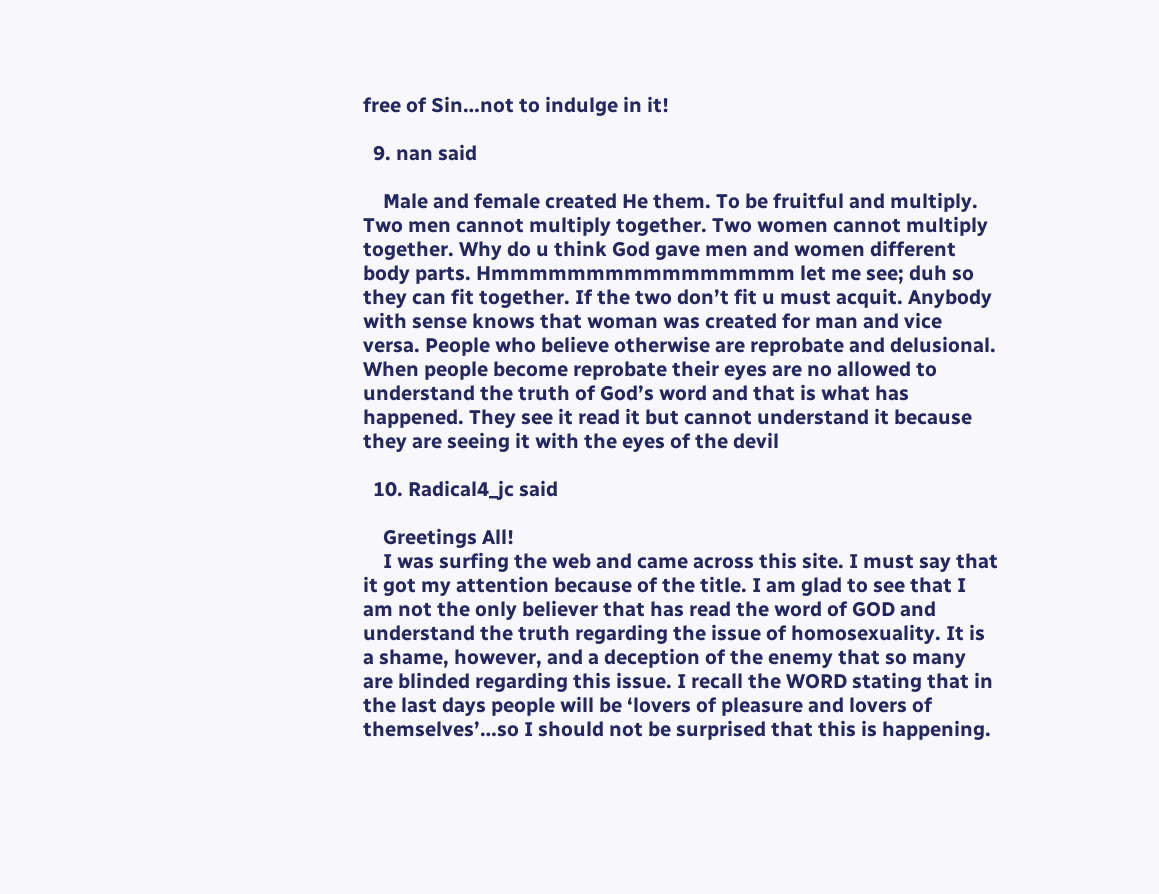free of Sin…not to indulge in it!

  9. nan said

    Male and female created He them. To be fruitful and multiply. Two men cannot multiply together. Two women cannot multiply together. Why do u think God gave men and women different body parts. Hmmmmmmmmmmmmmmmm let me see; duh so they can fit together. If the two don’t fit u must acquit. Anybody with sense knows that woman was created for man and vice versa. People who believe otherwise are reprobate and delusional. When people become reprobate their eyes are no allowed to understand the truth of God’s word and that is what has happened. They see it read it but cannot understand it because they are seeing it with the eyes of the devil

  10. Radical4_jc said

    Greetings All!
    I was surfing the web and came across this site. I must say that it got my attention because of the title. I am glad to see that I am not the only believer that has read the word of GOD and understand the truth regarding the issue of homosexuality. It is a shame, however, and a deception of the enemy that so many are blinded regarding this issue. I recall the WORD stating that in the last days people will be ‘lovers of pleasure and lovers of themselves’…so I should not be surprised that this is happening.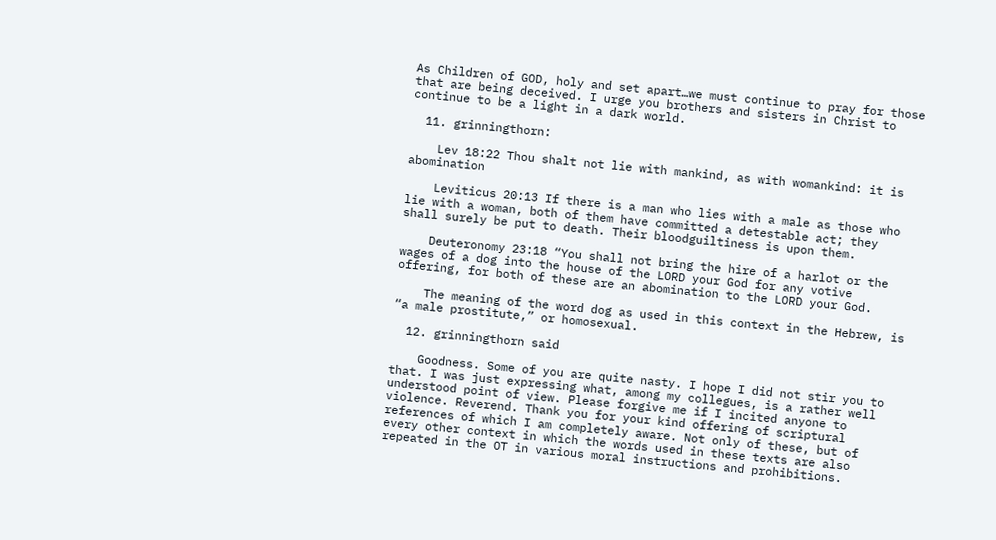As Children of GOD, holy and set apart…we must continue to pray for those that are being deceived. I urge you brothers and sisters in Christ to continue to be a light in a dark world.

  11. grinningthorn:

    Lev 18:22 Thou shalt not lie with mankind, as with womankind: it is abomination

    Leviticus 20:13 If there is a man who lies with a male as those who lie with a woman, both of them have committed a detestable act; they shall surely be put to death. Their bloodguiltiness is upon them.

    Deuteronomy 23:18 “You shall not bring the hire of a harlot or the wages of a dog into the house of the LORD your God for any votive offering, for both of these are an abomination to the LORD your God.

    The meaning of the word dog as used in this context in the Hebrew, is “a male prostitute,” or homosexual.

  12. grinningthorn said

    Goodness. Some of you are quite nasty. I hope I did not stir you to that. I was just expressing what, among my collegues, is a rather well understood point of view. Please forgive me if I incited anyone to violence. Reverend. Thank you for your kind offering of scriptural references of which I am completely aware. Not only of these, but of every other context in which the words used in these texts are also repeated in the OT in various moral instructions and prohibitions.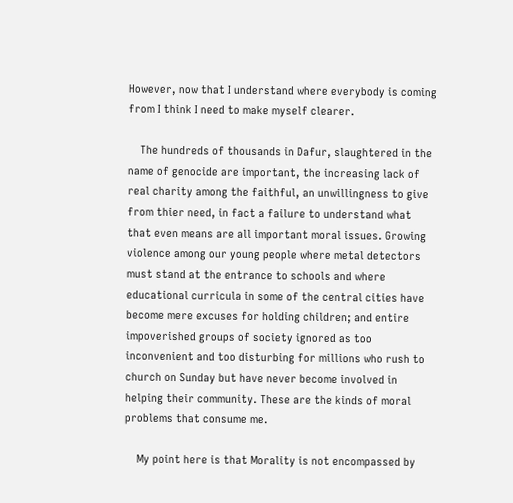However, now that I understand where everybody is coming from I think I need to make myself clearer.

    The hundreds of thousands in Dafur, slaughtered in the name of genocide are important, the increasing lack of real charity among the faithful, an unwillingness to give from thier need, in fact a failure to understand what that even means are all important moral issues. Growing violence among our young people where metal detectors must stand at the entrance to schools and where educational curricula in some of the central cities have become mere excuses for holding children; and entire impoverished groups of society ignored as too inconvenient and too disturbing for millions who rush to church on Sunday but have never become involved in helping their community. These are the kinds of moral problems that consume me.

    My point here is that Morality is not encompassed by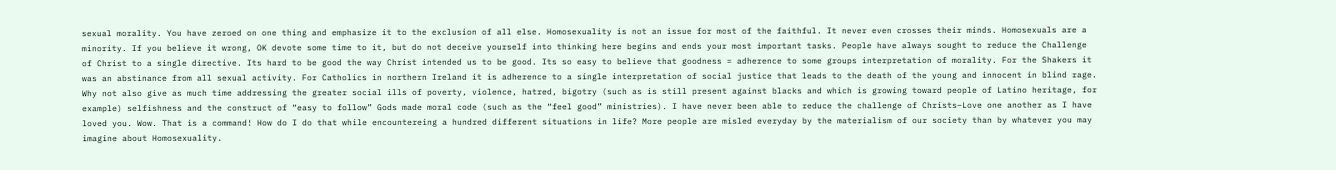sexual morality. You have zeroed on one thing and emphasize it to the exclusion of all else. Homosexuality is not an issue for most of the faithful. It never even crosses their minds. Homosexuals are a minority. If you believe it wrong, OK devote some time to it, but do not deceive yourself into thinking here begins and ends your most important tasks. People have always sought to reduce the Challenge of Christ to a single directive. Its hard to be good the way Christ intended us to be good. Its so easy to believe that goodness = adherence to some groups interpretation of morality. For the Shakers it was an abstinance from all sexual activity. For Catholics in northern Ireland it is adherence to a single interpretation of social justice that leads to the death of the young and innocent in blind rage. Why not also give as much time addressing the greater social ills of poverty, violence, hatred, bigotry (such as is still present against blacks and which is growing toward people of Latino heritage, for example) selfishness and the construct of “easy to follow” Gods made moral code (such as the “feel good” ministries). I have never been able to reduce the challenge of Christs–Love one another as I have loved you. Wow. That is a command! How do I do that while encountereing a hundred different situations in life? More people are misled everyday by the materialism of our society than by whatever you may imagine about Homosexuality.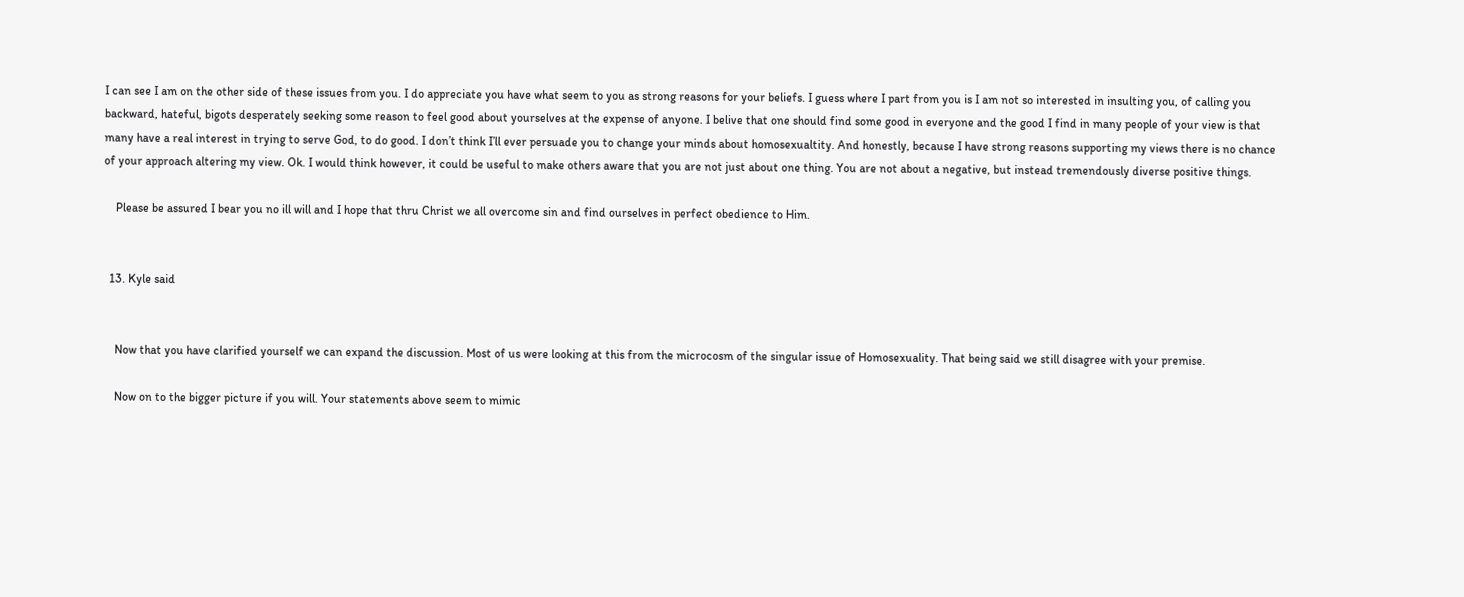I can see I am on the other side of these issues from you. I do appreciate you have what seem to you as strong reasons for your beliefs. I guess where I part from you is I am not so interested in insulting you, of calling you backward, hateful, bigots desperately seeking some reason to feel good about yourselves at the expense of anyone. I belive that one should find some good in everyone and the good I find in many people of your view is that many have a real interest in trying to serve God, to do good. I don’t think I’ll ever persuade you to change your minds about homosexualtity. And honestly, because I have strong reasons supporting my views there is no chance of your approach altering my view. Ok. I would think however, it could be useful to make others aware that you are not just about one thing. You are not about a negative, but instead tremendously diverse positive things.

    Please be assured I bear you no ill will and I hope that thru Christ we all overcome sin and find ourselves in perfect obedience to Him.


  13. Kyle said


    Now that you have clarified yourself we can expand the discussion. Most of us were looking at this from the microcosm of the singular issue of Homosexuality. That being said we still disagree with your premise.

    Now on to the bigger picture if you will. Your statements above seem to mimic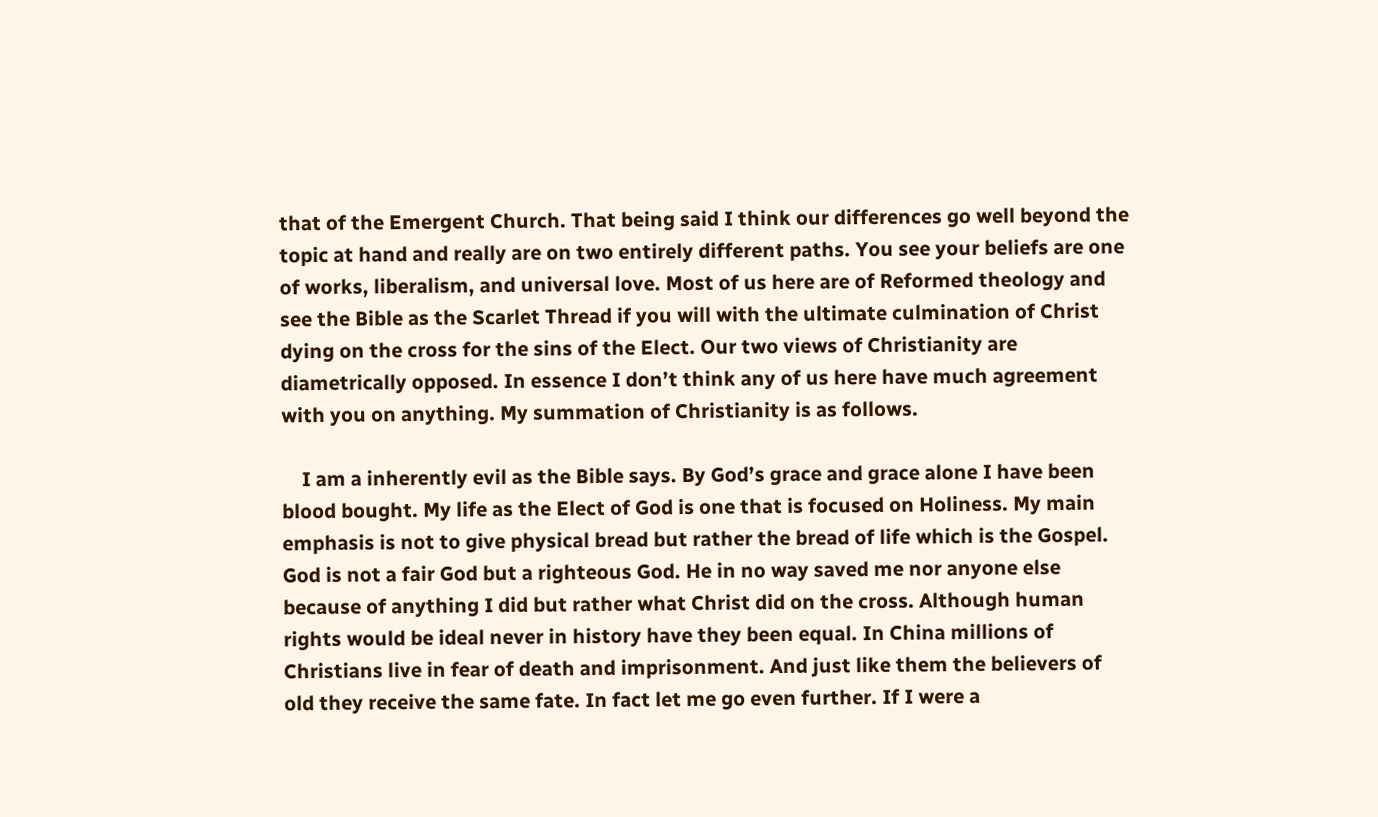that of the Emergent Church. That being said I think our differences go well beyond the topic at hand and really are on two entirely different paths. You see your beliefs are one of works, liberalism, and universal love. Most of us here are of Reformed theology and see the Bible as the Scarlet Thread if you will with the ultimate culmination of Christ dying on the cross for the sins of the Elect. Our two views of Christianity are diametrically opposed. In essence I don’t think any of us here have much agreement with you on anything. My summation of Christianity is as follows.

    I am a inherently evil as the Bible says. By God’s grace and grace alone I have been blood bought. My life as the Elect of God is one that is focused on Holiness. My main emphasis is not to give physical bread but rather the bread of life which is the Gospel. God is not a fair God but a righteous God. He in no way saved me nor anyone else because of anything I did but rather what Christ did on the cross. Although human rights would be ideal never in history have they been equal. In China millions of Christians live in fear of death and imprisonment. And just like them the believers of old they receive the same fate. In fact let me go even further. If I were a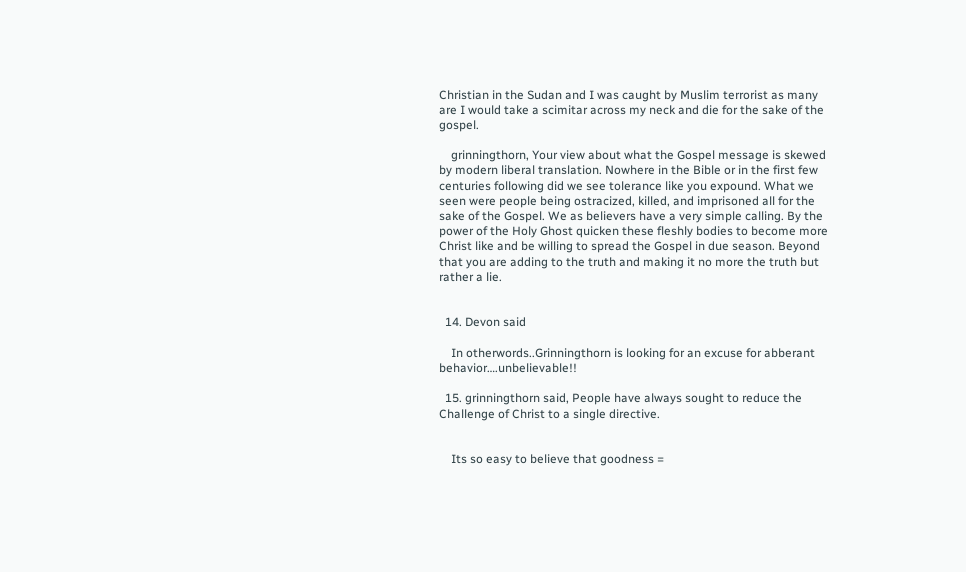Christian in the Sudan and I was caught by Muslim terrorist as many are I would take a scimitar across my neck and die for the sake of the gospel.

    grinningthorn, Your view about what the Gospel message is skewed by modern liberal translation. Nowhere in the Bible or in the first few centuries following did we see tolerance like you expound. What we seen were people being ostracized, killed, and imprisoned all for the sake of the Gospel. We as believers have a very simple calling. By the power of the Holy Ghost quicken these fleshly bodies to become more Christ like and be willing to spread the Gospel in due season. Beyond that you are adding to the truth and making it no more the truth but rather a lie.


  14. Devon said

    In otherwords..Grinningthorn is looking for an excuse for abberant behavior….unbelievable!!

  15. grinningthorn said, People have always sought to reduce the Challenge of Christ to a single directive.


    Its so easy to believe that goodness =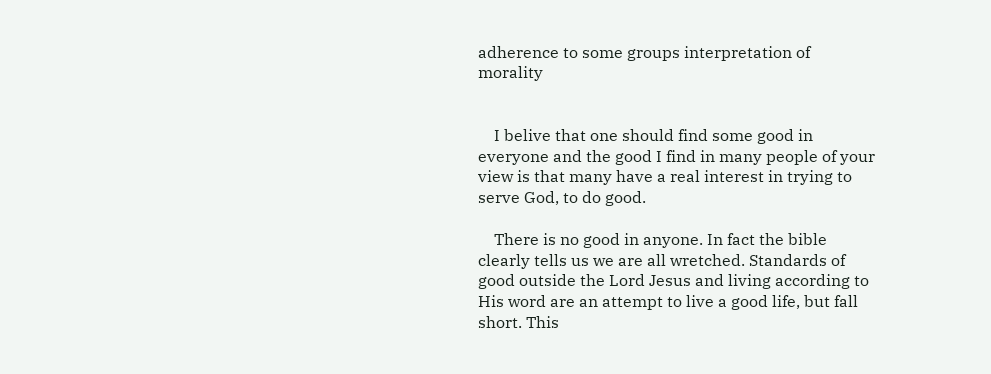adherence to some groups interpretation of morality


    I belive that one should find some good in everyone and the good I find in many people of your view is that many have a real interest in trying to serve God, to do good.

    There is no good in anyone. In fact the bible clearly tells us we are all wretched. Standards of good outside the Lord Jesus and living according to His word are an attempt to live a good life, but fall short. This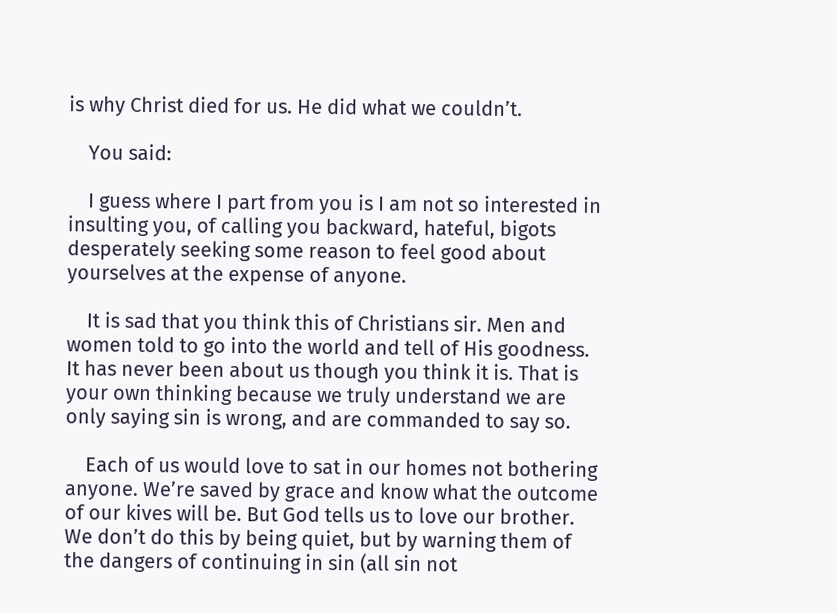is why Christ died for us. He did what we couldn’t.

    You said:

    I guess where I part from you is I am not so interested in insulting you, of calling you backward, hateful, bigots desperately seeking some reason to feel good about yourselves at the expense of anyone.

    It is sad that you think this of Christians sir. Men and women told to go into the world and tell of His goodness. It has never been about us though you think it is. That is your own thinking because we truly understand we are only saying sin is wrong, and are commanded to say so.

    Each of us would love to sat in our homes not bothering anyone. We’re saved by grace and know what the outcome of our kives will be. But God tells us to love our brother. We don’t do this by being quiet, but by warning them of the dangers of continuing in sin (all sin not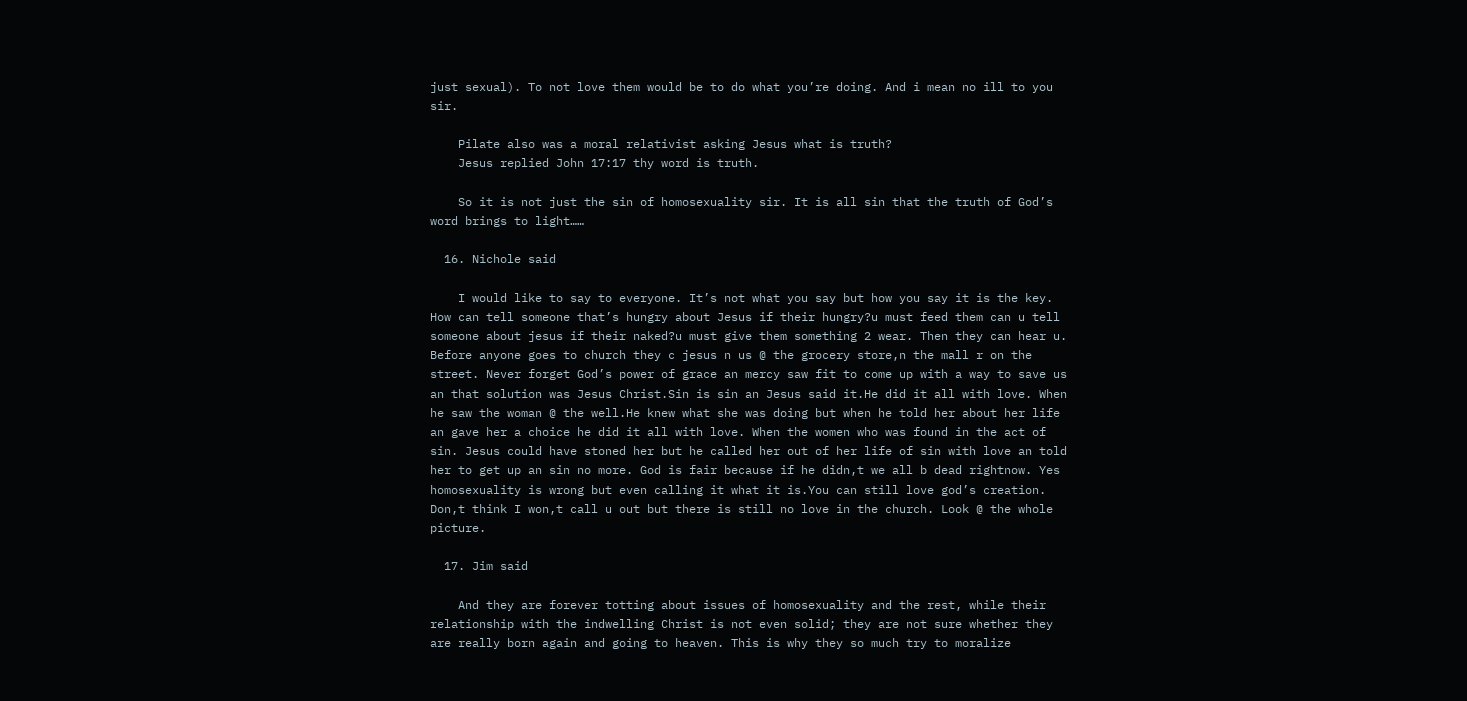just sexual). To not love them would be to do what you’re doing. And i mean no ill to you sir.

    Pilate also was a moral relativist asking Jesus what is truth?
    Jesus replied John 17:17 thy word is truth.

    So it is not just the sin of homosexuality sir. It is all sin that the truth of God’s word brings to light……

  16. Nichole said

    I would like to say to everyone. It’s not what you say but how you say it is the key. How can tell someone that’s hungry about Jesus if their hungry?u must feed them can u tell someone about jesus if their naked?u must give them something 2 wear. Then they can hear u. Before anyone goes to church they c jesus n us @ the grocery store,n the mall r on the street. Never forget God’s power of grace an mercy saw fit to come up with a way to save us an that solution was Jesus Christ.Sin is sin an Jesus said it.He did it all with love. When he saw the woman @ the well.He knew what she was doing but when he told her about her life an gave her a choice he did it all with love. When the women who was found in the act of sin. Jesus could have stoned her but he called her out of her life of sin with love an told her to get up an sin no more. God is fair because if he didn,t we all b dead rightnow. Yes homosexuality is wrong but even calling it what it is.You can still love god’s creation. Don,t think I won,t call u out but there is still no love in the church. Look @ the whole picture.

  17. Jim said

    And they are forever totting about issues of homosexuality and the rest, while their relationship with the indwelling Christ is not even solid; they are not sure whether they are really born again and going to heaven. This is why they so much try to moralize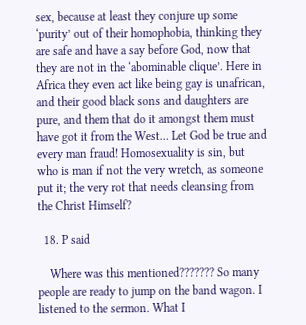sex, because at least they conjure up some ‘purity’ out of their homophobia, thinking they are safe and have a say before God, now that they are not in the ‘abominable clique’. Here in Africa they even act like being gay is unafrican, and their good black sons and daughters are pure, and them that do it amongst them must have got it from the West… Let God be true and every man fraud! Homosexuality is sin, but who is man if not the very wretch, as someone put it; the very rot that needs cleansing from the Christ Himself?

  18. P said

    Where was this mentioned??????? So many people are ready to jump on the band wagon. I listened to the sermon. What I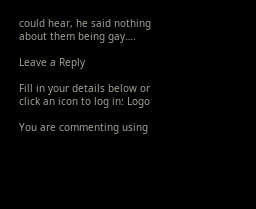could hear, he said nothing about them being gay….

Leave a Reply

Fill in your details below or click an icon to log in: Logo

You are commenting using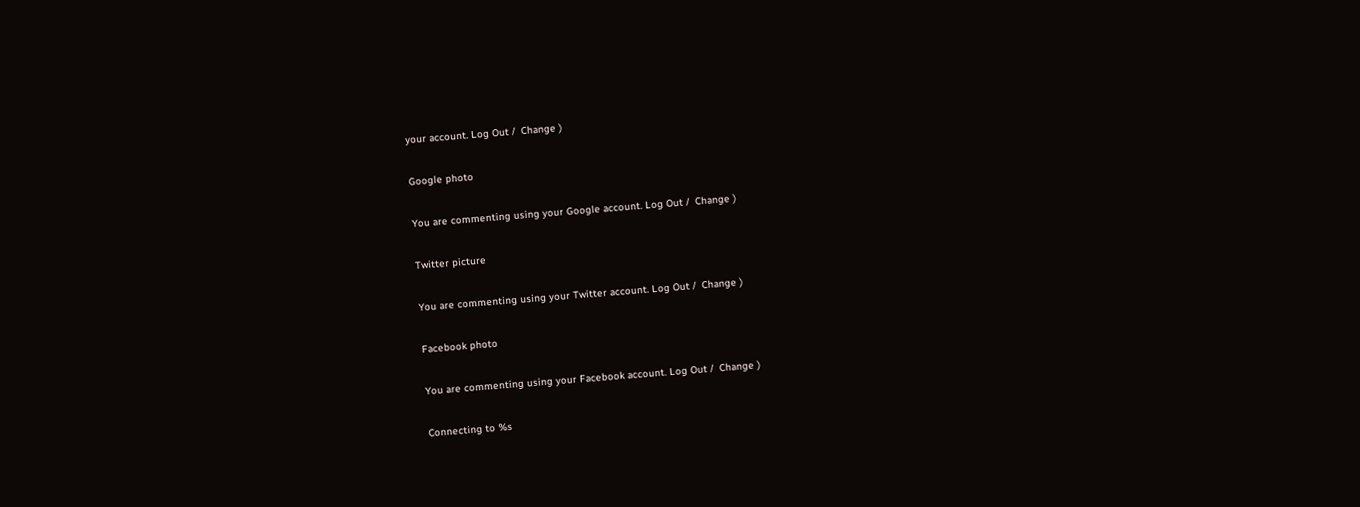your account. Log Out /  Change )

Google photo

You are commenting using your Google account. Log Out /  Change )

Twitter picture

You are commenting using your Twitter account. Log Out /  Change )

Facebook photo

You are commenting using your Facebook account. Log Out /  Change )

Connecting to %s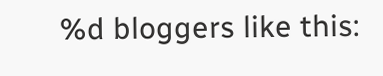%d bloggers like this: